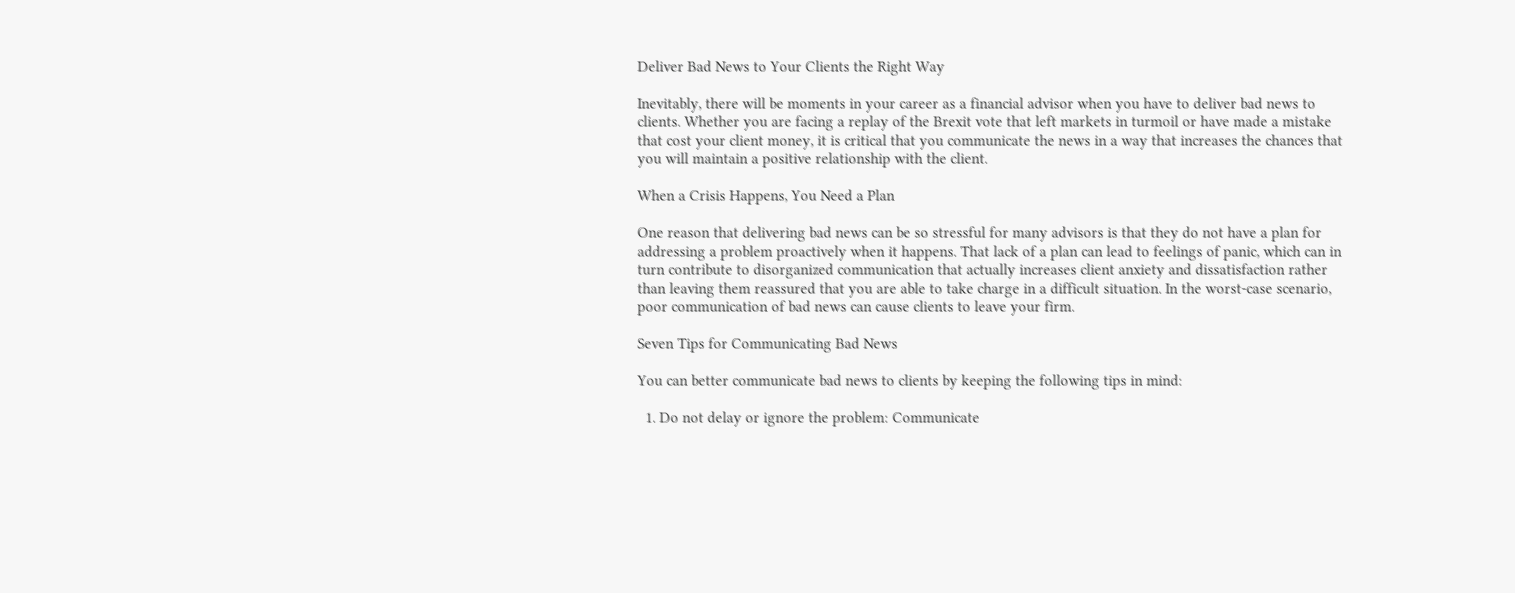Deliver Bad News to Your Clients the Right Way

Inevitably, there will be moments in your career as a financial advisor when you have to deliver bad news to clients. Whether you are facing a replay of the Brexit vote that left markets in turmoil or have made a mistake that cost your client money, it is critical that you communicate the news in a way that increases the chances that you will maintain a positive relationship with the client.

When a Crisis Happens, You Need a Plan

One reason that delivering bad news can be so stressful for many advisors is that they do not have a plan for addressing a problem proactively when it happens. That lack of a plan can lead to feelings of panic, which can in turn contribute to disorganized communication that actually increases client anxiety and dissatisfaction rather than leaving them reassured that you are able to take charge in a difficult situation. In the worst-case scenario, poor communication of bad news can cause clients to leave your firm.

Seven Tips for Communicating Bad News

You can better communicate bad news to clients by keeping the following tips in mind:

  1. Do not delay or ignore the problem: Communicate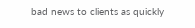bad news to clients as quickly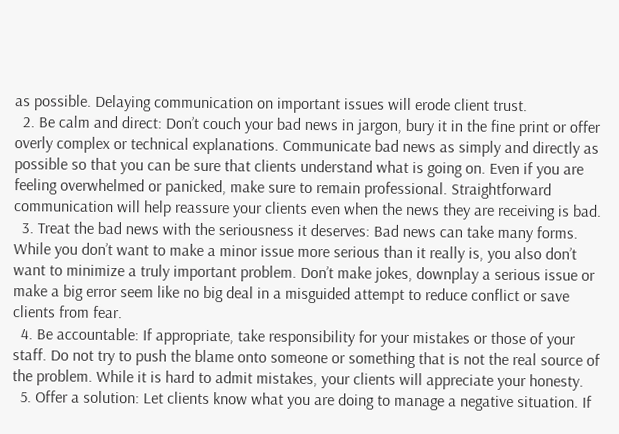as possible. Delaying communication on important issues will erode client trust.
  2. Be calm and direct: Don’t couch your bad news in jargon, bury it in the fine print or offer overly complex or technical explanations. Communicate bad news as simply and directly as possible so that you can be sure that clients understand what is going on. Even if you are feeling overwhelmed or panicked, make sure to remain professional. Straightforward communication will help reassure your clients even when the news they are receiving is bad.
  3. Treat the bad news with the seriousness it deserves: Bad news can take many forms. While you don’t want to make a minor issue more serious than it really is, you also don’t want to minimize a truly important problem. Don’t make jokes, downplay a serious issue or make a big error seem like no big deal in a misguided attempt to reduce conflict or save clients from fear.
  4. Be accountable: If appropriate, take responsibility for your mistakes or those of your staff. Do not try to push the blame onto someone or something that is not the real source of the problem. While it is hard to admit mistakes, your clients will appreciate your honesty.
  5. Offer a solution: Let clients know what you are doing to manage a negative situation. If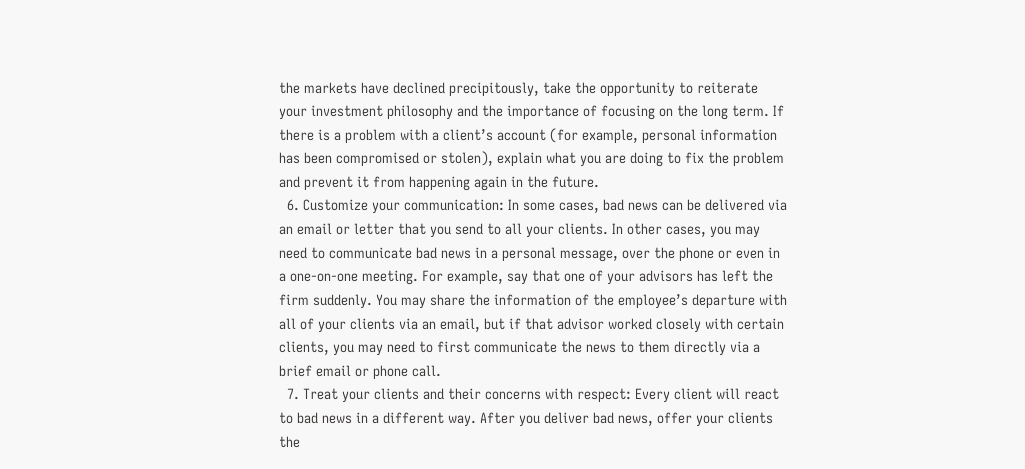the markets have declined precipitously, take the opportunity to reiterate your investment philosophy and the importance of focusing on the long term. If there is a problem with a client’s account (for example, personal information has been compromised or stolen), explain what you are doing to fix the problem and prevent it from happening again in the future.
  6. Customize your communication: In some cases, bad news can be delivered via an email or letter that you send to all your clients. In other cases, you may need to communicate bad news in a personal message, over the phone or even in a one-on-one meeting. For example, say that one of your advisors has left the firm suddenly. You may share the information of the employee’s departure with all of your clients via an email, but if that advisor worked closely with certain clients, you may need to first communicate the news to them directly via a brief email or phone call.
  7. Treat your clients and their concerns with respect: Every client will react to bad news in a different way. After you deliver bad news, offer your clients the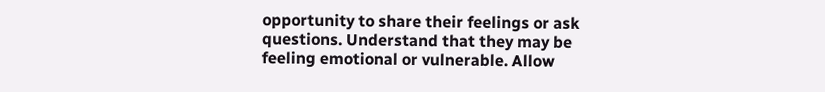opportunity to share their feelings or ask questions. Understand that they may be feeling emotional or vulnerable. Allow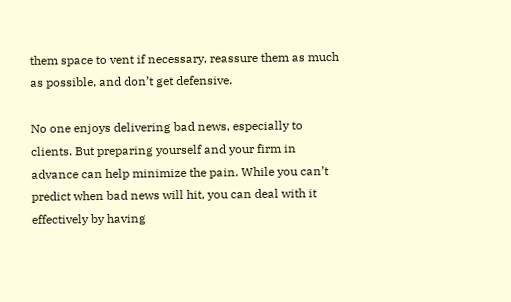them space to vent if necessary, reassure them as much as possible, and don’t get defensive.

No one enjoys delivering bad news, especially to clients. But preparing yourself and your firm in advance can help minimize the pain. While you can’t predict when bad news will hit, you can deal with it effectively by having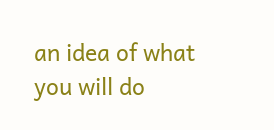an idea of what you will do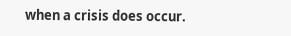when a crisis does occur.